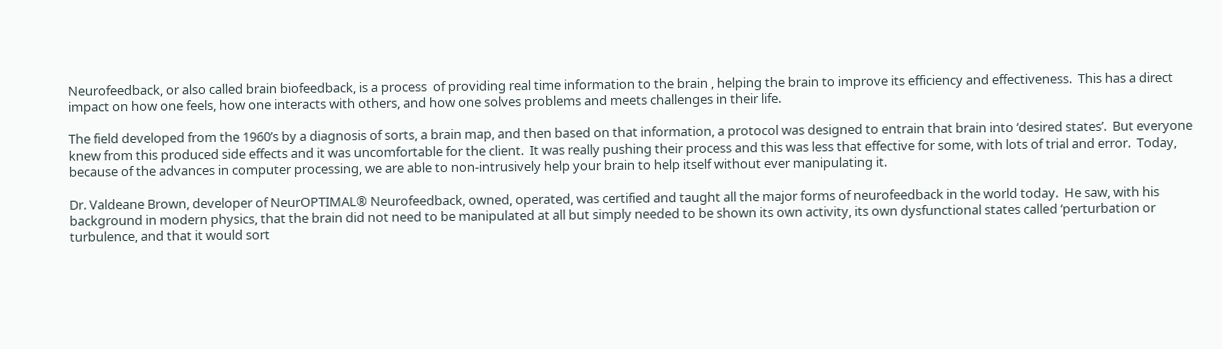Neurofeedback, or also called brain biofeedback, is a process  of providing real time information to the brain , helping the brain to improve its efficiency and effectiveness.  This has a direct impact on how one feels, how one interacts with others, and how one solves problems and meets challenges in their life.

The field developed from the 1960’s by a diagnosis of sorts, a brain map, and then based on that information, a protocol was designed to entrain that brain into ‘desired states’.  But everyone knew from this produced side effects and it was uncomfortable for the client.  It was really pushing their process and this was less that effective for some, with lots of trial and error.  Today, because of the advances in computer processing, we are able to non-intrusively help your brain to help itself without ever manipulating it.

Dr. Valdeane Brown, developer of NeurOPTIMAL® Neurofeedback, owned, operated, was certified and taught all the major forms of neurofeedback in the world today.  He saw, with his background in modern physics, that the brain did not need to be manipulated at all but simply needed to be shown its own activity, its own dysfunctional states called ‘perturbation or turbulence, and that it would sort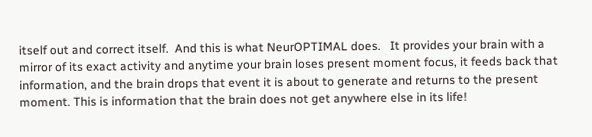itself out and correct itself.  And this is what NeurOPTIMAL does.   It provides your brain with a mirror of its exact activity and anytime your brain loses present moment focus, it feeds back that information, and the brain drops that event it is about to generate and returns to the present  moment. This is information that the brain does not get anywhere else in its life!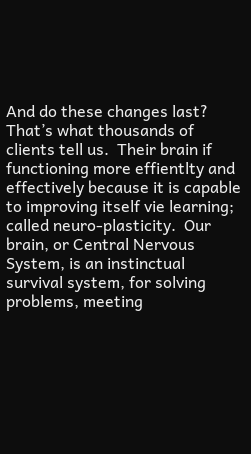And do these changes last?  That’s what thousands of clients tell us.  Their brain if functioning more effientlty and effectively because it is capable to improving itself vie learning; called neuro-plasticity.  Our brain, or Central Nervous System, is an instinctual survival system, for solving problems, meeting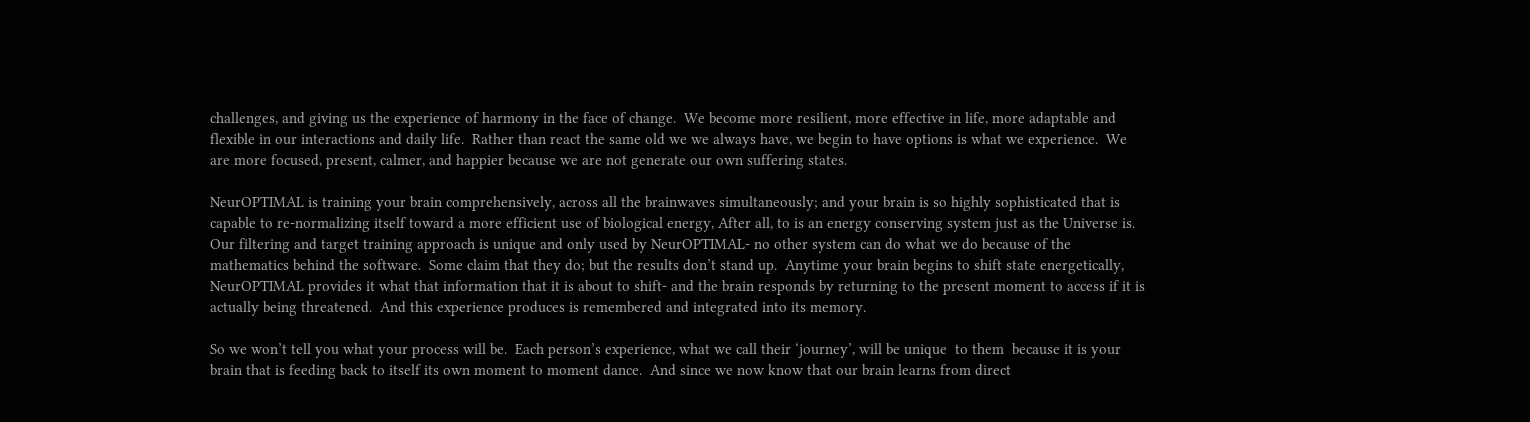challenges, and giving us the experience of harmony in the face of change.  We become more resilient, more effective in life, more adaptable and flexible in our interactions and daily life.  Rather than react the same old we we always have, we begin to have options is what we experience.  We are more focused, present, calmer, and happier because we are not generate our own suffering states.

NeurOPTIMAL is training your brain comprehensively, across all the brainwaves simultaneously; and your brain is so highly sophisticated that is capable to re-normalizing itself toward a more efficient use of biological energy, After all, to is an energy conserving system just as the Universe is.  Our filtering and target training approach is unique and only used by NeurOPTIMAL- no other system can do what we do because of the mathematics behind the software.  Some claim that they do; but the results don’t stand up.  Anytime your brain begins to shift state energetically, NeurOPTIMAL provides it what that information that it is about to shift- and the brain responds by returning to the present moment to access if it is actually being threatened.  And this experience produces is remembered and integrated into its memory.

So we won’t tell you what your process will be.  Each person’s experience, what we call their ‘journey’, will be unique  to them  because it is your brain that is feeding back to itself its own moment to moment dance.  And since we now know that our brain learns from direct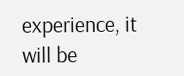experience, it will be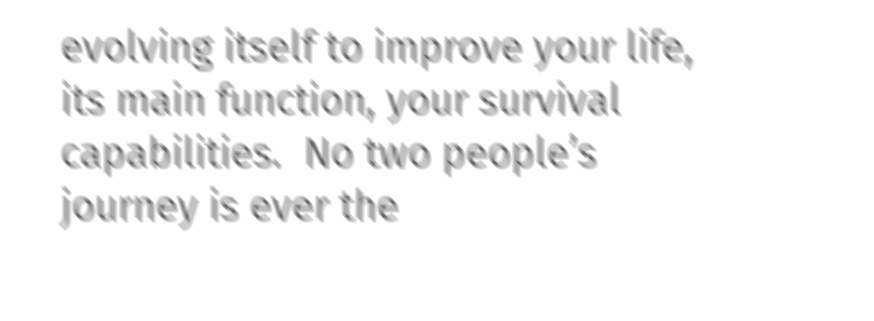evolving itself to improve your life, its main function, your survival capabilities.  No two people’s journey is ever the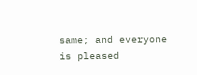same; and everyone is pleased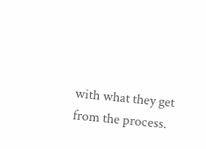with what they get from the process.